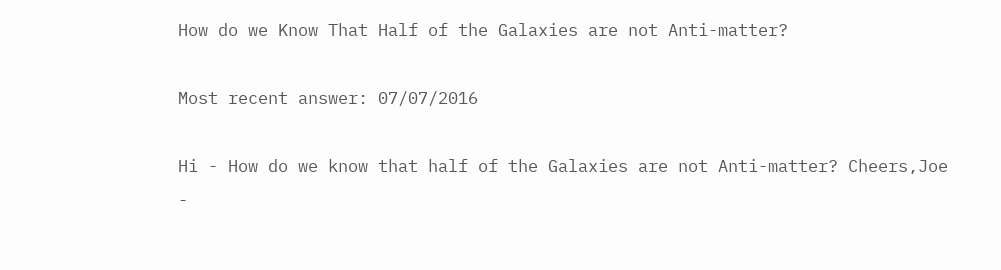How do we Know That Half of the Galaxies are not Anti-matter?

Most recent answer: 07/07/2016

Hi - How do we know that half of the Galaxies are not Anti-matter? Cheers,Joe
-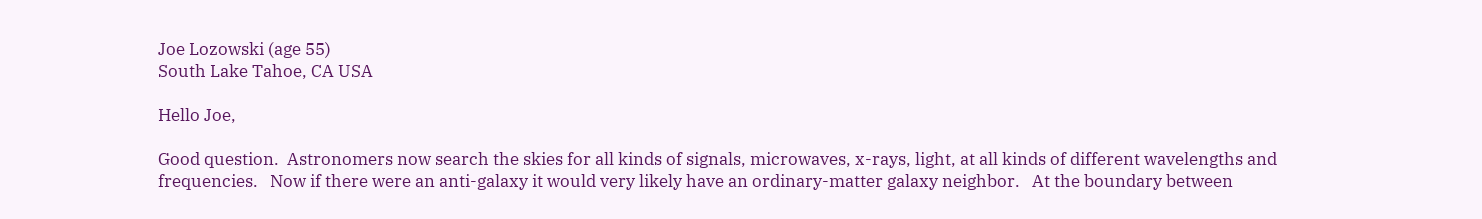Joe Lozowski (age 55)
South Lake Tahoe, CA USA

Hello Joe,

Good question.  Astronomers now search the skies for all kinds of signals, microwaves, x-rays, light, at all kinds of different wavelengths and frequencies.   Now if there were an anti-galaxy it would very likely have an ordinary-matter galaxy neighbor.   At the boundary between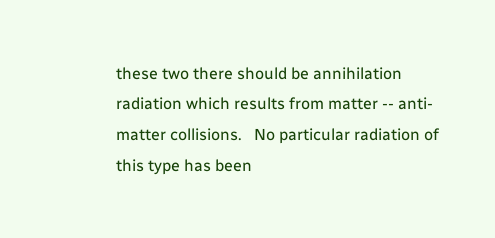these two there should be annihilation radiation which results from matter -- anti-matter collisions.   No particular radiation of this type has been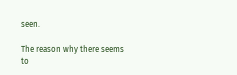seen.

The reason why there seems to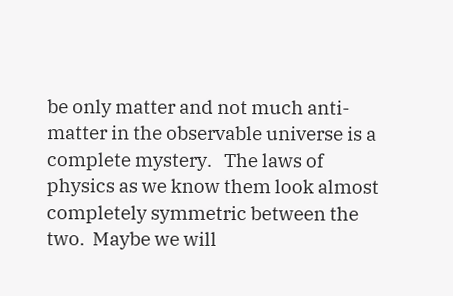be only matter and not much anti-matter in the observable universe is a complete mystery.   The laws of physics as we know them look almost completely symmetric between the two.  Maybe we will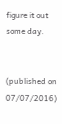figure it out some day.


(published on 07/07/2016)